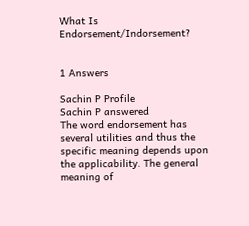What Is Endorsement/Indorsement?


1 Answers

Sachin P Profile
Sachin P answered
The word endorsement has several utilities and thus the specific meaning depends upon the applicability. The general meaning of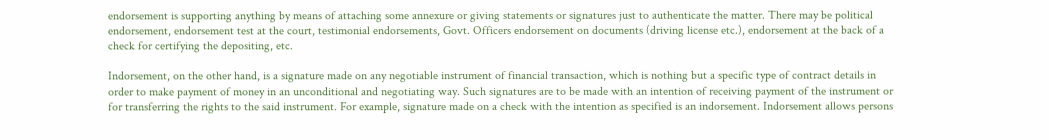endorsement is supporting anything by means of attaching some annexure or giving statements or signatures just to authenticate the matter. There may be political endorsement, endorsement test at the court, testimonial endorsements, Govt. Officers endorsement on documents (driving license etc.), endorsement at the back of a check for certifying the depositing, etc.

Indorsement, on the other hand, is a signature made on any negotiable instrument of financial transaction, which is nothing but a specific type of contract details in order to make payment of money in an unconditional and negotiating way. Such signatures are to be made with an intention of receiving payment of the instrument or for transferring the rights to the said instrument. For example, signature made on a check with the intention as specified is an indorsement. Indorsement allows persons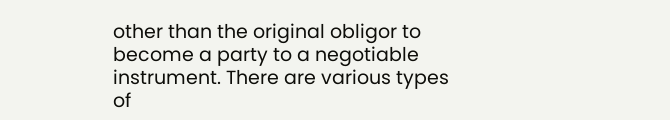other than the original obligor to become a party to a negotiable instrument. There are various types of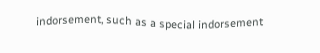indorsement, such as a special indorsement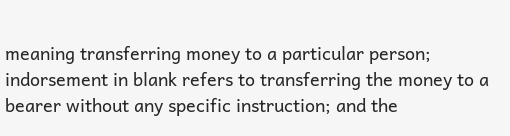meaning transferring money to a particular person; indorsement in blank refers to transferring the money to a bearer without any specific instruction; and the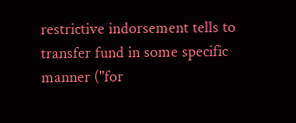restrictive indorsement tells to transfer fund in some specific manner ("for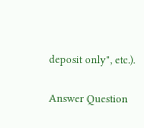deposit only", etc.).

Answer Question